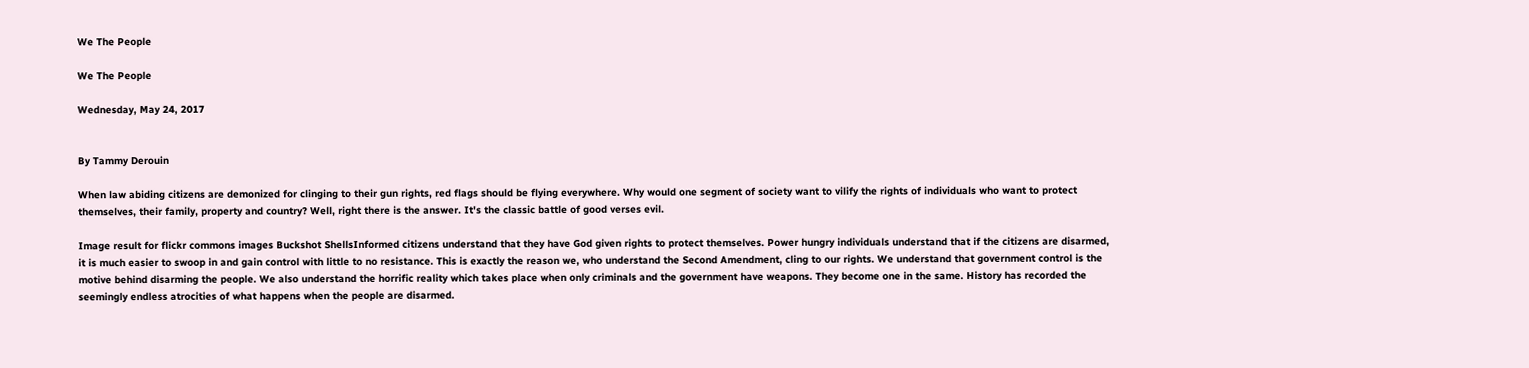We The People

We The People

Wednesday, May 24, 2017


By Tammy Derouin

When law abiding citizens are demonized for clinging to their gun rights, red flags should be flying everywhere. Why would one segment of society want to vilify the rights of individuals who want to protect themselves, their family, property and country? Well, right there is the answer. It's the classic battle of good verses evil.

Image result for flickr commons images Buckshot ShellsInformed citizens understand that they have God given rights to protect themselves. Power hungry individuals understand that if the citizens are disarmed, it is much easier to swoop in and gain control with little to no resistance. This is exactly the reason we, who understand the Second Amendment, cling to our rights. We understand that government control is the motive behind disarming the people. We also understand the horrific reality which takes place when only criminals and the government have weapons. They become one in the same. History has recorded the seemingly endless atrocities of what happens when the people are disarmed.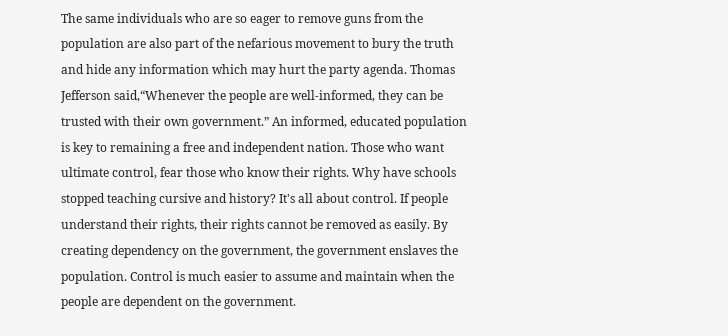The same individuals who are so eager to remove guns from the population are also part of the nefarious movement to bury the truth and hide any information which may hurt the party agenda. Thomas Jefferson said,“Whenever the people are well-informed, they can be trusted with their own government.” An informed, educated population is key to remaining a free and independent nation. Those who want ultimate control, fear those who know their rights. Why have schools stopped teaching cursive and history? It's all about control. If people understand their rights, their rights cannot be removed as easily. By creating dependency on the government, the government enslaves the population. Control is much easier to assume and maintain when the people are dependent on the government.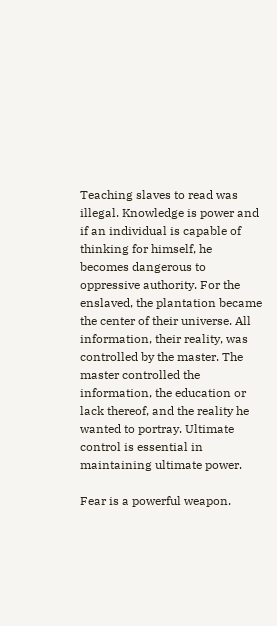Teaching slaves to read was illegal. Knowledge is power and if an individual is capable of thinking for himself, he becomes dangerous to oppressive authority. For the enslaved, the plantation became the center of their universe. All information, their reality, was controlled by the master. The master controlled the information, the education or lack thereof, and the reality he wanted to portray. Ultimate control is essential in maintaining ultimate power.

Fear is a powerful weapon.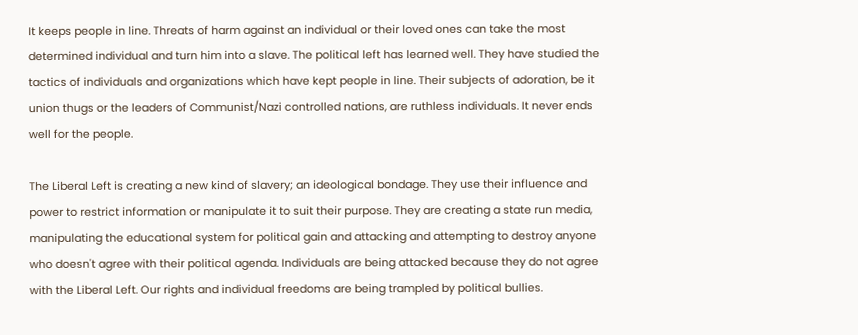It keeps people in line. Threats of harm against an individual or their loved ones can take the most determined individual and turn him into a slave. The political left has learned well. They have studied the tactics of individuals and organizations which have kept people in line. Their subjects of adoration, be it union thugs or the leaders of Communist/Nazi controlled nations, are ruthless individuals. It never ends well for the people.

The Liberal Left is creating a new kind of slavery; an ideological bondage. They use their influence and power to restrict information or manipulate it to suit their purpose. They are creating a state run media, manipulating the educational system for political gain and attacking and attempting to destroy anyone who doesn't agree with their political agenda. Individuals are being attacked because they do not agree with the Liberal Left. Our rights and individual freedoms are being trampled by political bullies.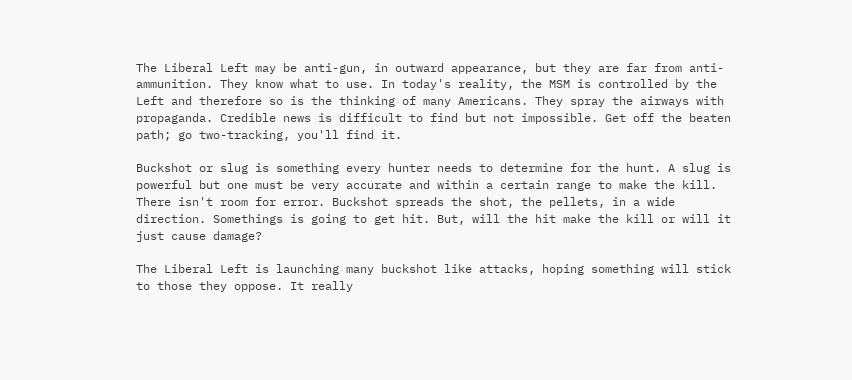The Liberal Left may be anti-gun, in outward appearance, but they are far from anti-ammunition. They know what to use. In today's reality, the MSM is controlled by the Left and therefore so is the thinking of many Americans. They spray the airways with propaganda. Credible news is difficult to find but not impossible. Get off the beaten path; go two-tracking, you'll find it.

Buckshot or slug is something every hunter needs to determine for the hunt. A slug is powerful but one must be very accurate and within a certain range to make the kill. There isn't room for error. Buckshot spreads the shot, the pellets, in a wide direction. Somethings is going to get hit. But, will the hit make the kill or will it just cause damage?

The Liberal Left is launching many buckshot like attacks, hoping something will stick to those they oppose. It really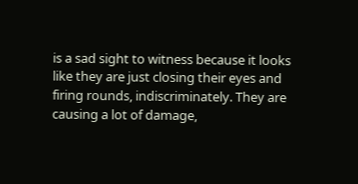is a sad sight to witness because it looks like they are just closing their eyes and firing rounds, indiscriminately. They are causing a lot of damage,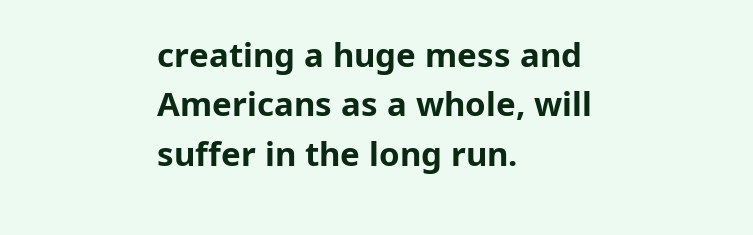creating a huge mess and Americans as a whole, will suffer in the long run.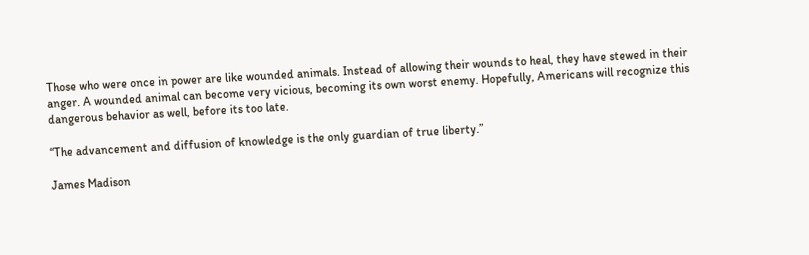Those who were once in power are like wounded animals. Instead of allowing their wounds to heal, they have stewed in their anger. A wounded animal can become very vicious, becoming its own worst enemy. Hopefully, Americans will recognize this dangerous behavior as well, before its too late.

“The advancement and diffusion of knowledge is the only guardian of true liberty.”

James Madison